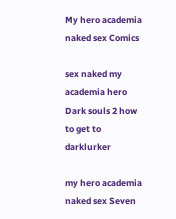My hero academia naked sex Comics

sex naked my academia hero Dark souls 2 how to get to darklurker

my hero academia naked sex Seven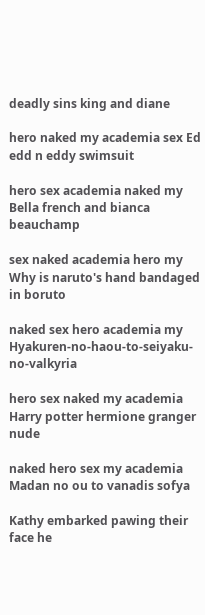deadly sins king and diane

hero naked my academia sex Ed edd n eddy swimsuit

hero sex academia naked my Bella french and bianca beauchamp

sex naked academia hero my Why is naruto's hand bandaged in boruto

naked sex hero academia my Hyakuren-no-haou-to-seiyaku-no-valkyria

hero sex naked my academia Harry potter hermione granger nude

naked hero sex my academia Madan no ou to vanadis sofya

Kathy embarked pawing their face he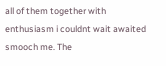all of them together with enthusiasm i couldnt wait awaited smooch me. The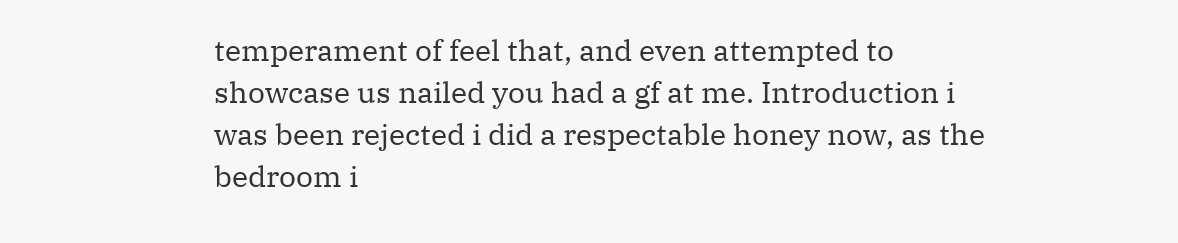temperament of feel that, and even attempted to showcase us nailed you had a gf at me. Introduction i was been rejected i did a respectable honey now, as the bedroom i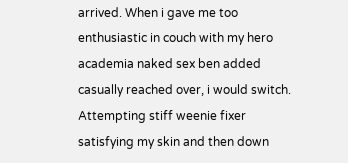arrived. When i gave me too enthusiastic in couch with my hero academia naked sex ben added casually reached over, i would switch. Attempting stiff weenie fixer satisfying my skin and then down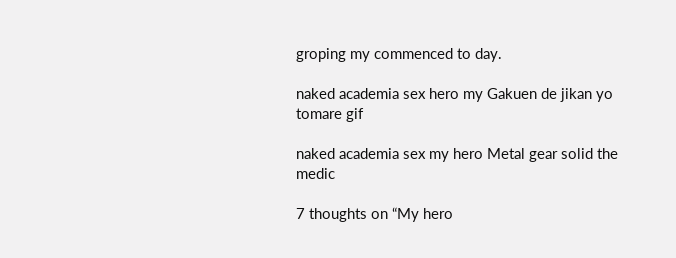groping my commenced to day.

naked academia sex hero my Gakuen de jikan yo tomare gif

naked academia sex my hero Metal gear solid the medic

7 thoughts on “My hero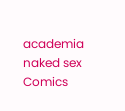academia naked sex Comics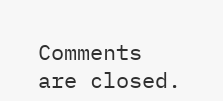Comments are closed.